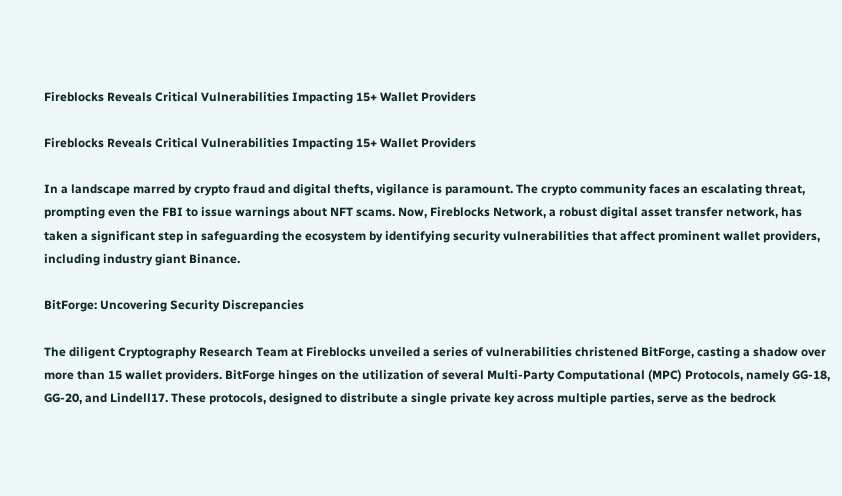Fireblocks Reveals Critical Vulnerabilities Impacting 15+ Wallet Providers

Fireblocks Reveals Critical Vulnerabilities Impacting 15+ Wallet Providers

In a landscape marred by crypto fraud and digital thefts, vigilance is paramount. The crypto community faces an escalating threat, prompting even the FBI to issue warnings about NFT scams. Now, Fireblocks Network, a robust digital asset transfer network, has taken a significant step in safeguarding the ecosystem by identifying security vulnerabilities that affect prominent wallet providers, including industry giant Binance.

BitForge: Uncovering Security Discrepancies

The diligent Cryptography Research Team at Fireblocks unveiled a series of vulnerabilities christened BitForge, casting a shadow over more than 15 wallet providers. BitForge hinges on the utilization of several Multi-Party Computational (MPC) Protocols, namely GG-18, GG-20, and Lindell17. These protocols, designed to distribute a single private key across multiple parties, serve as the bedrock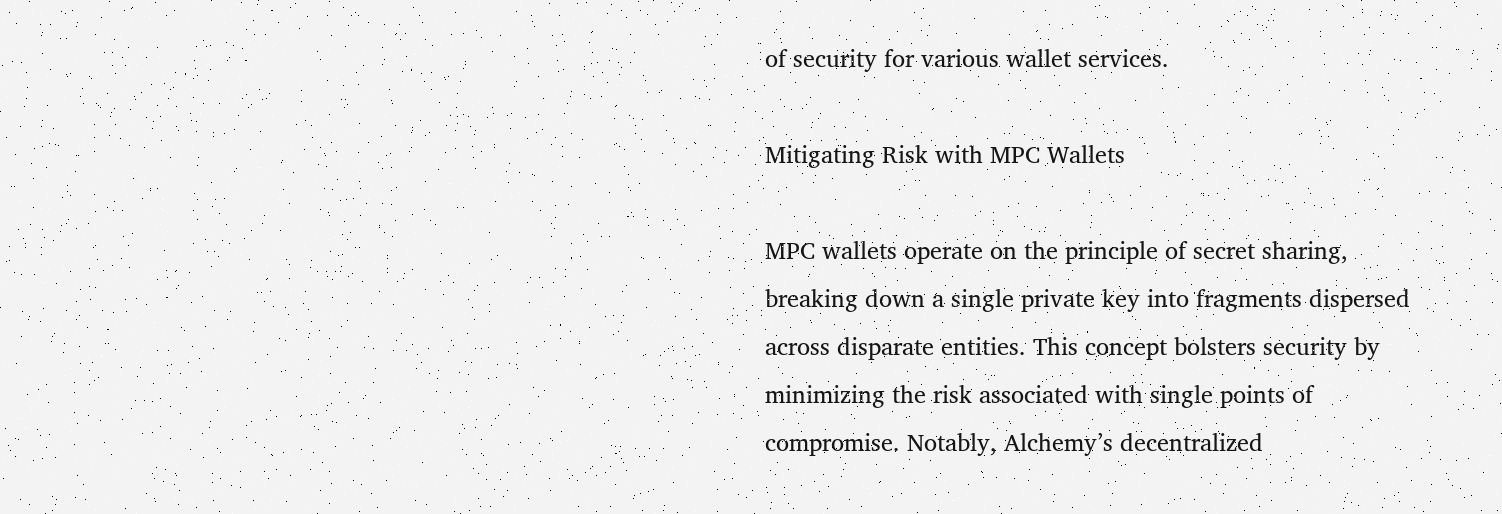of security for various wallet services.

Mitigating Risk with MPC Wallets

MPC wallets operate on the principle of secret sharing, breaking down a single private key into fragments dispersed across disparate entities. This concept bolsters security by minimizing the risk associated with single points of compromise. Notably, Alchemy’s decentralized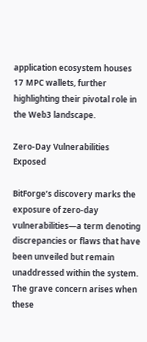application ecosystem houses 17 MPC wallets, further highlighting their pivotal role in the Web3 landscape.

Zero-Day Vulnerabilities Exposed

BitForge’s discovery marks the exposure of zero-day vulnerabilities—a term denoting discrepancies or flaws that have been unveiled but remain unaddressed within the system. The grave concern arises when these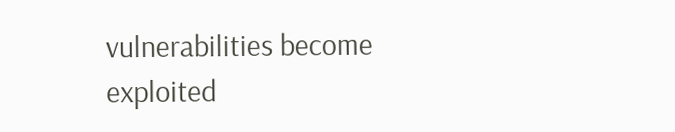vulnerabilities become exploited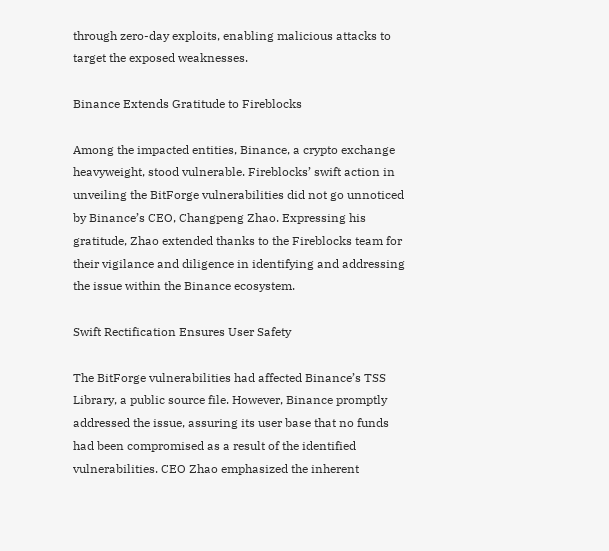through zero-day exploits, enabling malicious attacks to target the exposed weaknesses.

Binance Extends Gratitude to Fireblocks

Among the impacted entities, Binance, a crypto exchange heavyweight, stood vulnerable. Fireblocks’ swift action in unveiling the BitForge vulnerabilities did not go unnoticed by Binance’s CEO, Changpeng Zhao. Expressing his gratitude, Zhao extended thanks to the Fireblocks team for their vigilance and diligence in identifying and addressing the issue within the Binance ecosystem.

Swift Rectification Ensures User Safety

The BitForge vulnerabilities had affected Binance’s TSS Library, a public source file. However, Binance promptly addressed the issue, assuring its user base that no funds had been compromised as a result of the identified vulnerabilities. CEO Zhao emphasized the inherent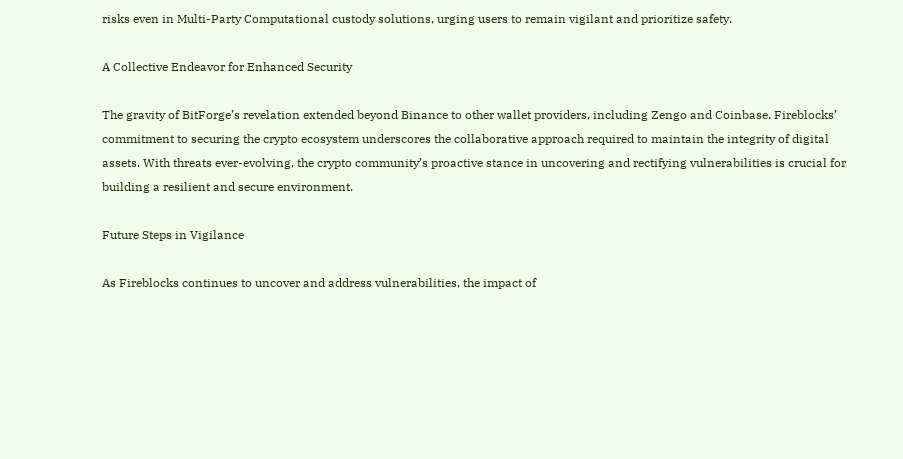risks even in Multi-Party Computational custody solutions, urging users to remain vigilant and prioritize safety.

A Collective Endeavor for Enhanced Security

The gravity of BitForge’s revelation extended beyond Binance to other wallet providers, including Zengo and Coinbase. Fireblocks’ commitment to securing the crypto ecosystem underscores the collaborative approach required to maintain the integrity of digital assets. With threats ever-evolving, the crypto community’s proactive stance in uncovering and rectifying vulnerabilities is crucial for building a resilient and secure environment.

Future Steps in Vigilance

As Fireblocks continues to uncover and address vulnerabilities, the impact of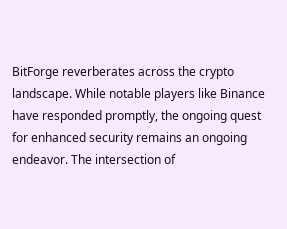BitForge reverberates across the crypto landscape. While notable players like Binance have responded promptly, the ongoing quest for enhanced security remains an ongoing endeavor. The intersection of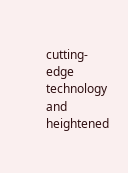cutting-edge technology and heightened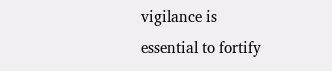vigilance is essential to fortify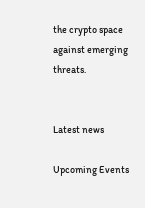the crypto space against emerging threats.


Latest news

Upcoming Events